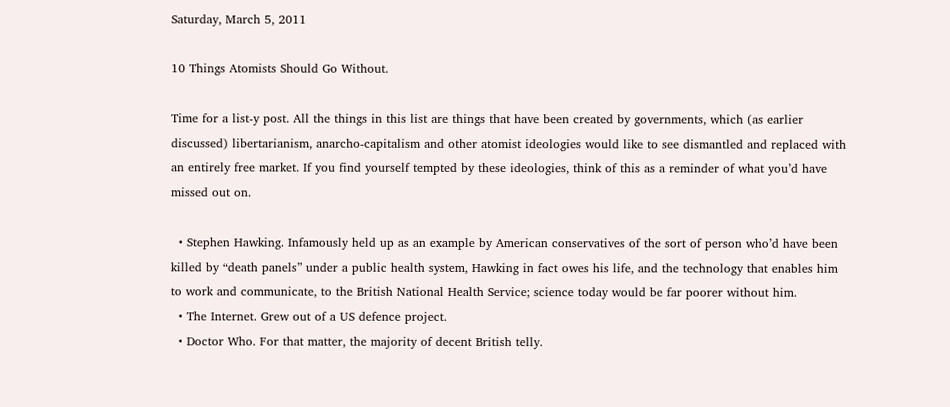Saturday, March 5, 2011

10 Things Atomists Should Go Without.

Time for a list-y post. All the things in this list are things that have been created by governments, which (as earlier discussed) libertarianism, anarcho-capitalism and other atomist ideologies would like to see dismantled and replaced with an entirely free market. If you find yourself tempted by these ideologies, think of this as a reminder of what you’d have missed out on.

  • Stephen Hawking. Infamously held up as an example by American conservatives of the sort of person who’d have been killed by “death panels” under a public health system, Hawking in fact owes his life, and the technology that enables him to work and communicate, to the British National Health Service; science today would be far poorer without him.
  • The Internet. Grew out of a US defence project.
  • Doctor Who. For that matter, the majority of decent British telly.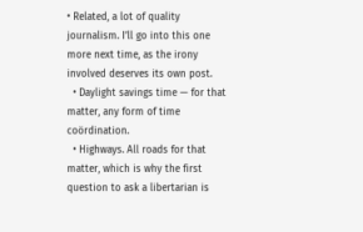• Related, a lot of quality journalism. I’ll go into this one more next time, as the irony involved deserves its own post.
  • Daylight savings time — for that matter, any form of time coördination.
  • Highways. All roads for that matter, which is why the first question to ask a libertarian is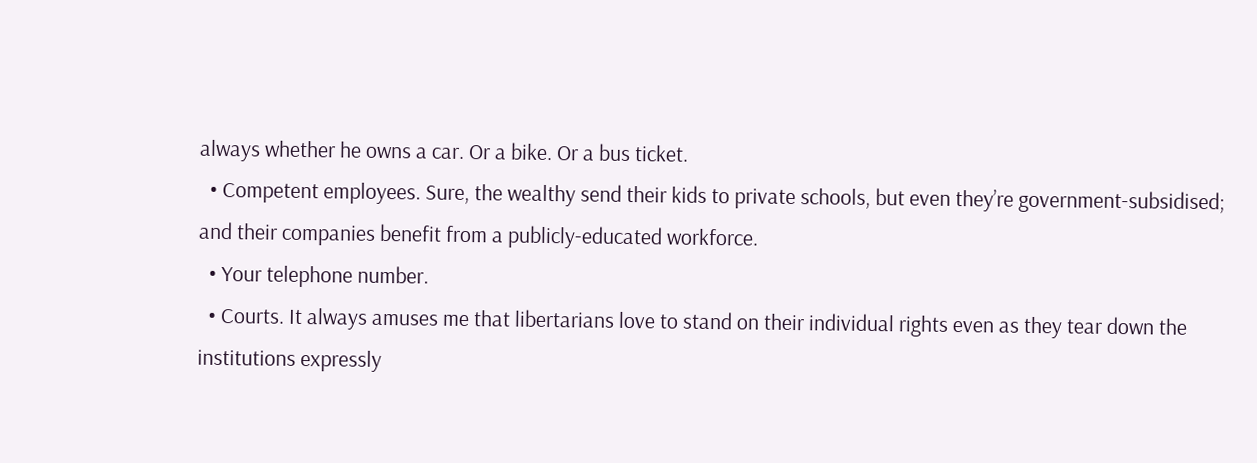always whether he owns a car. Or a bike. Or a bus ticket.
  • Competent employees. Sure, the wealthy send their kids to private schools, but even they’re government-subsidised; and their companies benefit from a publicly-educated workforce.
  • Your telephone number.
  • Courts. It always amuses me that libertarians love to stand on their individual rights even as they tear down the institutions expressly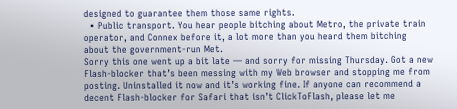designed to guarantee them those same rights.
  • Public transport. You hear people bitching about Metro, the private train operator, and Connex before it, a lot more than you heard them bitching about the government-run Met.
Sorry this one went up a bit late — and sorry for missing Thursday. Got a new Flash-blocker that’s been messing with my Web browser and stopping me from posting. Uninstalled it now and it’s working fine. If anyone can recommend a decent Flash-blocker for Safari that isn’t ClickToFlash, please let me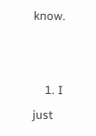know.


    1. I just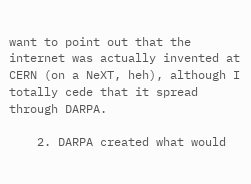want to point out that the internet was actually invented at CERN (on a NeXT, heh), although I totally cede that it spread through DARPA.

    2. DARPA created what would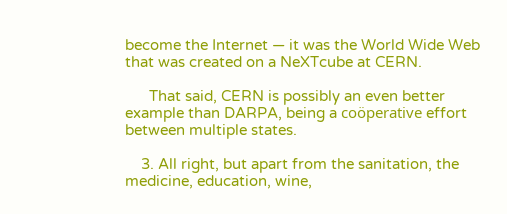become the Internet — it was the World Wide Web that was created on a NeXTcube at CERN.

      That said, CERN is possibly an even better example than DARPA, being a coöperative effort between multiple states.

    3. All right, but apart from the sanitation, the medicine, education, wine,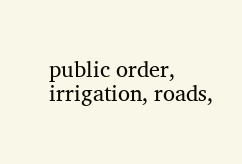public order, irrigation, roads,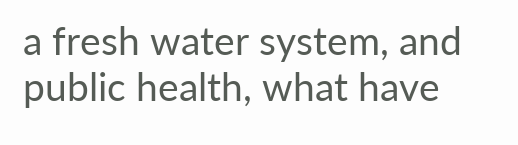a fresh water system, and public health, what have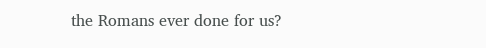the Romans ever done for us?